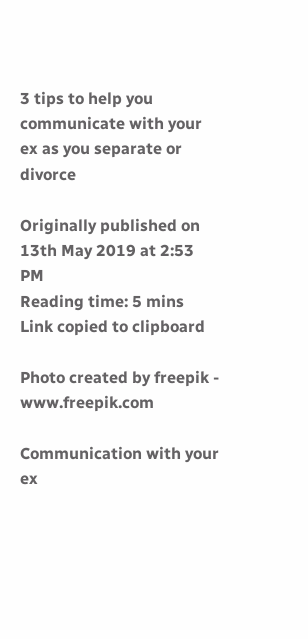3 tips to help you communicate with your ex as you separate or divorce

Originally published on 13th May 2019 at 2:53 PM
Reading time: 5 mins
Link copied to clipboard

Photo created by freepik - www.freepik.com

Communication with your ex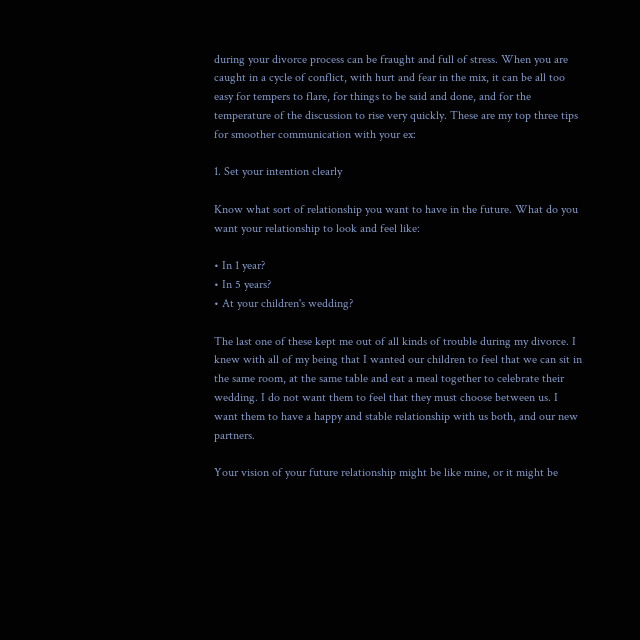during your divorce process can be fraught and full of stress. When you are caught in a cycle of conflict, with hurt and fear in the mix, it can be all too easy for tempers to flare, for things to be said and done, and for the temperature of the discussion to rise very quickly. These are my top three tips for smoother communication with your ex:

1. Set your intention clearly

Know what sort of relationship you want to have in the future. What do you want your relationship to look and feel like:

• In 1 year?
• In 5 years?
• At your children's wedding?

The last one of these kept me out of all kinds of trouble during my divorce. I knew with all of my being that I wanted our children to feel that we can sit in the same room, at the same table and eat a meal together to celebrate their wedding. I do not want them to feel that they must choose between us. I want them to have a happy and stable relationship with us both, and our new partners.

Your vision of your future relationship might be like mine, or it might be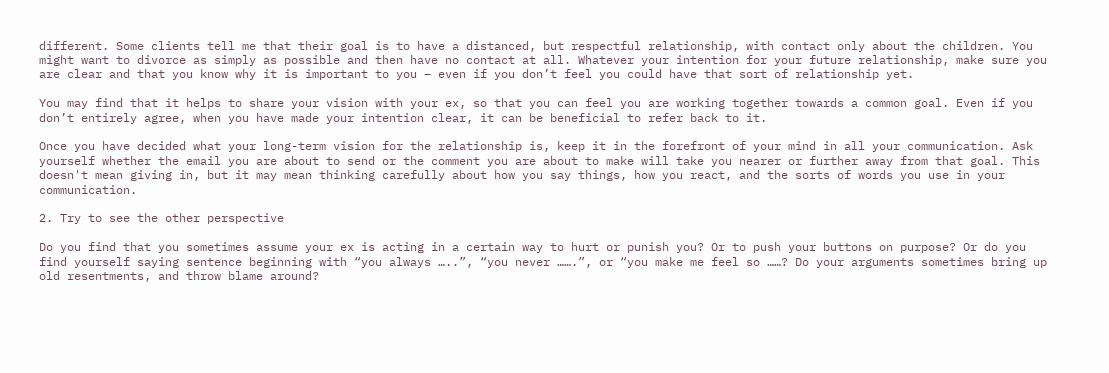different. Some clients tell me that their goal is to have a distanced, but respectful relationship, with contact only about the children. You might want to divorce as simply as possible and then have no contact at all. Whatever your intention for your future relationship, make sure you are clear and that you know why it is important to you – even if you don’t feel you could have that sort of relationship yet.

You may find that it helps to share your vision with your ex, so that you can feel you are working together towards a common goal. Even if you don’t entirely agree, when you have made your intention clear, it can be beneficial to refer back to it.

Once you have decided what your long-term vision for the relationship is, keep it in the forefront of your mind in all your communication. Ask yourself whether the email you are about to send or the comment you are about to make will take you nearer or further away from that goal. This doesn't mean giving in, but it may mean thinking carefully about how you say things, how you react, and the sorts of words you use in your communication.

2. Try to see the other perspective

Do you find that you sometimes assume your ex is acting in a certain way to hurt or punish you? Or to push your buttons on purpose? Or do you find yourself saying sentence beginning with “you always …..”, “you never …….”, or “you make me feel so ……? Do your arguments sometimes bring up old resentments, and throw blame around?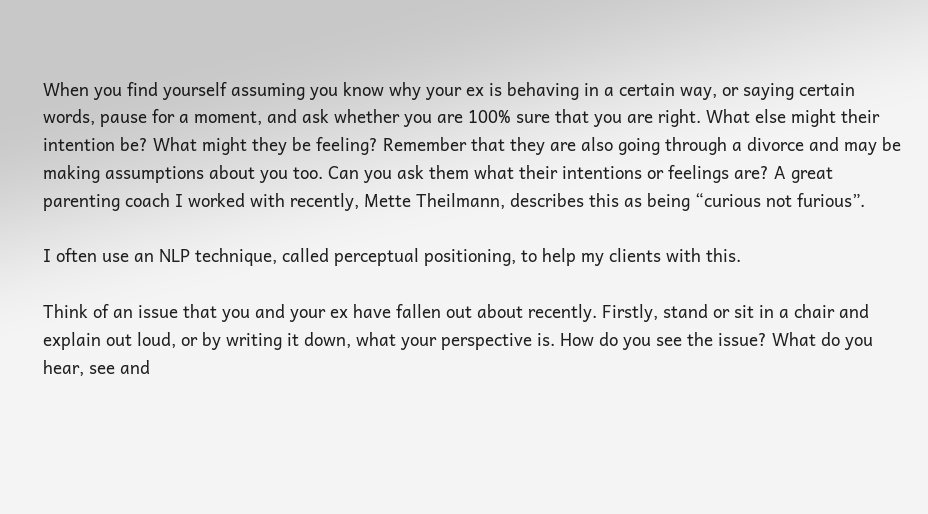When you find yourself assuming you know why your ex is behaving in a certain way, or saying certain words, pause for a moment, and ask whether you are 100% sure that you are right. What else might their intention be? What might they be feeling? Remember that they are also going through a divorce and may be making assumptions about you too. Can you ask them what their intentions or feelings are? A great parenting coach I worked with recently, Mette Theilmann, describes this as being “curious not furious”.

I often use an NLP technique, called perceptual positioning, to help my clients with this.

Think of an issue that you and your ex have fallen out about recently. Firstly, stand or sit in a chair and explain out loud, or by writing it down, what your perspective is. How do you see the issue? What do you hear, see and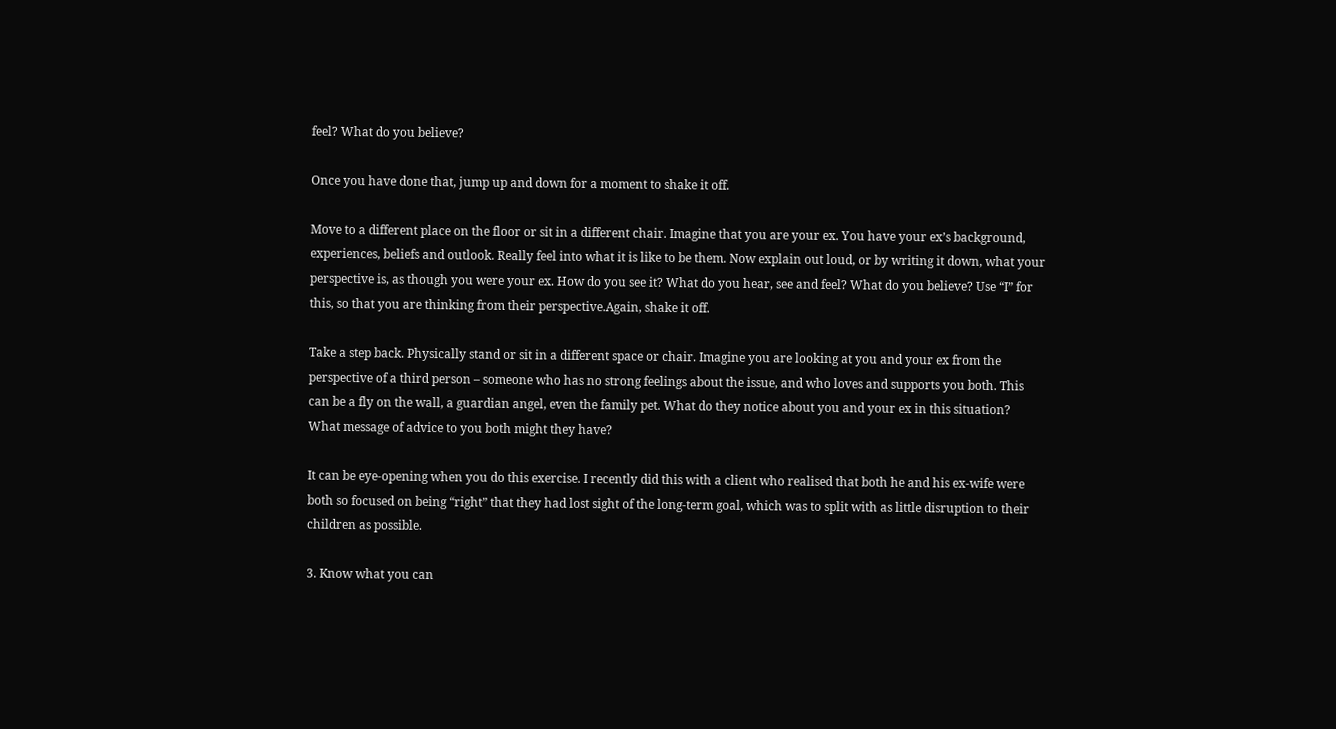feel? What do you believe?

Once you have done that, jump up and down for a moment to shake it off.

Move to a different place on the floor or sit in a different chair. Imagine that you are your ex. You have your ex’s background, experiences, beliefs and outlook. Really feel into what it is like to be them. Now explain out loud, or by writing it down, what your perspective is, as though you were your ex. How do you see it? What do you hear, see and feel? What do you believe? Use “I” for this, so that you are thinking from their perspective.Again, shake it off.

Take a step back. Physically stand or sit in a different space or chair. Imagine you are looking at you and your ex from the perspective of a third person – someone who has no strong feelings about the issue, and who loves and supports you both. This can be a fly on the wall, a guardian angel, even the family pet. What do they notice about you and your ex in this situation? What message of advice to you both might they have?

It can be eye-opening when you do this exercise. I recently did this with a client who realised that both he and his ex-wife were both so focused on being “right” that they had lost sight of the long-term goal, which was to split with as little disruption to their children as possible.

3. Know what you can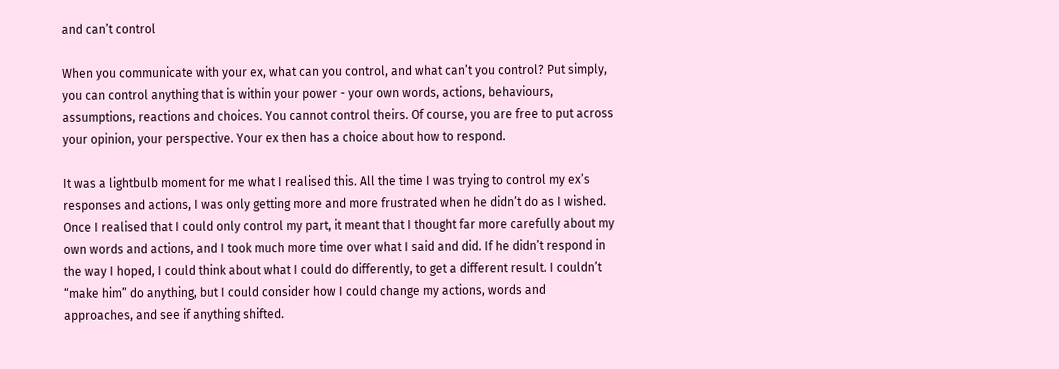and can’t control

When you communicate with your ex, what can you control, and what can’t you control? Put simply, you can control anything that is within your power - your own words, actions, behaviours, assumptions, reactions and choices. You cannot control theirs. Of course, you are free to put across your opinion, your perspective. Your ex then has a choice about how to respond.

It was a lightbulb moment for me what I realised this. All the time I was trying to control my ex’s responses and actions, I was only getting more and more frustrated when he didn’t do as I wished. Once I realised that I could only control my part, it meant that I thought far more carefully about my own words and actions, and I took much more time over what I said and did. If he didn’t respond in the way I hoped, I could think about what I could do differently, to get a different result. I couldn’t “make him” do anything, but I could consider how I could change my actions, words and approaches, and see if anything shifted.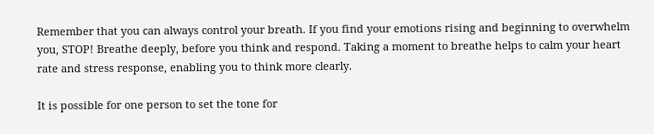Remember that you can always control your breath. If you find your emotions rising and beginning to overwhelm you, STOP! Breathe deeply, before you think and respond. Taking a moment to breathe helps to calm your heart rate and stress response, enabling you to think more clearly.

It is possible for one person to set the tone for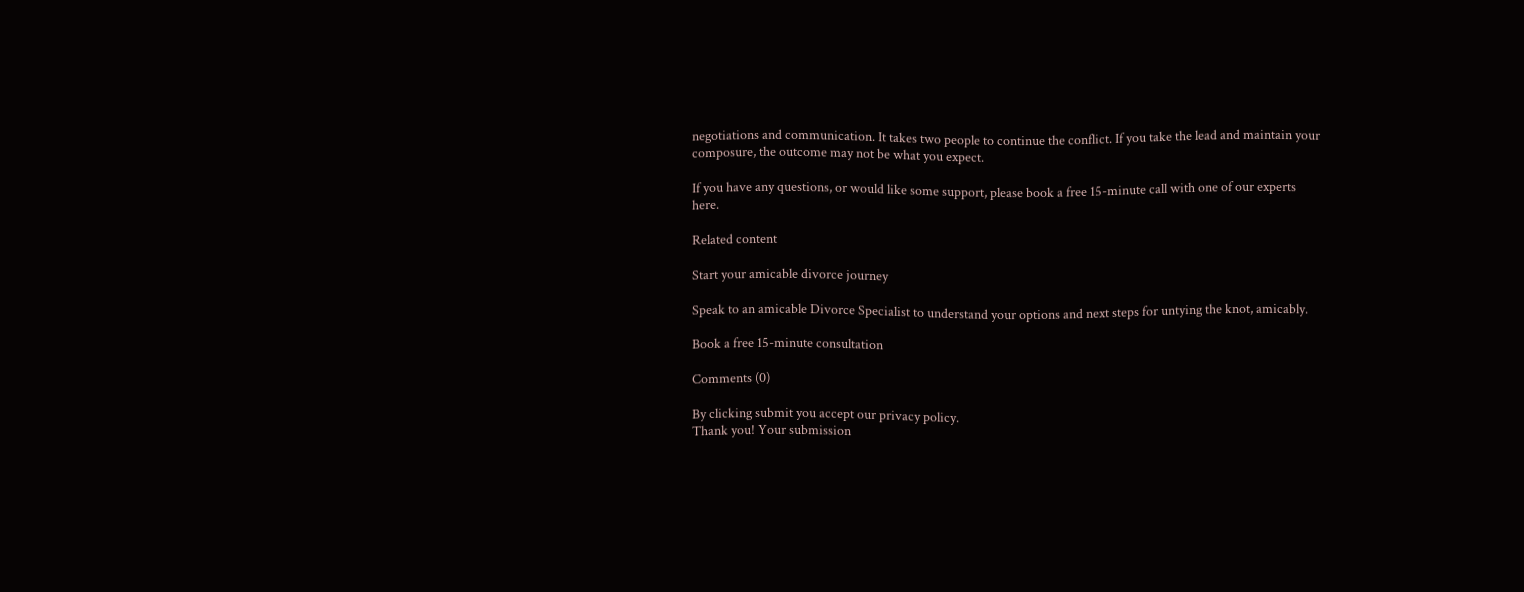negotiations and communication. It takes two people to continue the conflict. If you take the lead and maintain your composure, the outcome may not be what you expect.

If you have any questions, or would like some support, please book a free 15-minute call with one of our experts here.

Related content

Start your amicable divorce journey

Speak to an amicable Divorce Specialist to understand your options and next steps for untying the knot, amicably.

Book a free 15-minute consultation

Comments (0)

By clicking submit you accept our privacy policy.
Thank you! Your submission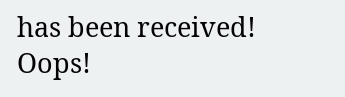has been received!
Oops!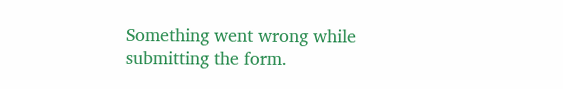Something went wrong while submitting the form.